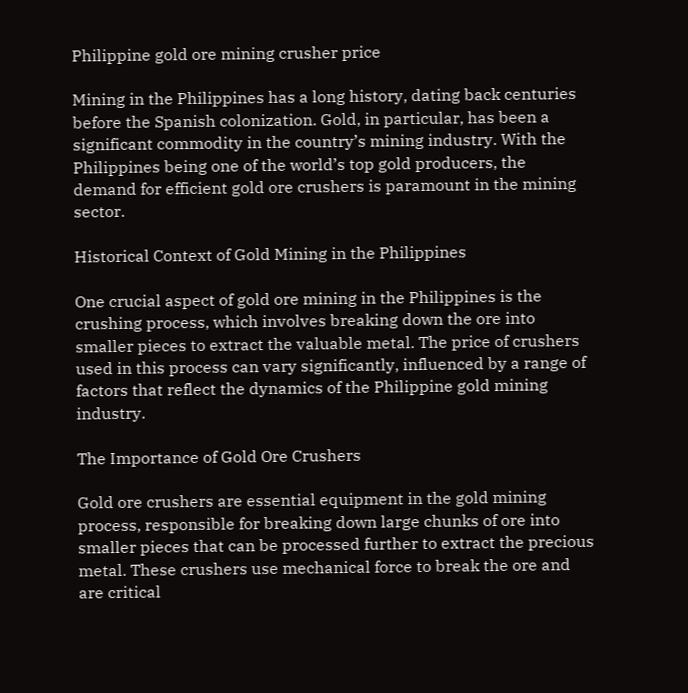Philippine gold ore mining crusher price

Mining in the Philippines has a long history, dating back centuries before the Spanish colonization. Gold, in particular, has been a significant commodity in the country’s mining industry. With the Philippines being one of the world’s top gold producers, the demand for efficient gold ore crushers is paramount in the mining sector.

Historical Context of Gold Mining in the Philippines

One crucial aspect of gold ore mining in the Philippines is the crushing process, which involves breaking down the ore into smaller pieces to extract the valuable metal. The price of crushers used in this process can vary significantly, influenced by a range of factors that reflect the dynamics of the Philippine gold mining industry.

The Importance of Gold Ore Crushers

Gold ore crushers are essential equipment in the gold mining process, responsible for breaking down large chunks of ore into smaller pieces that can be processed further to extract the precious metal. These crushers use mechanical force to break the ore and are critical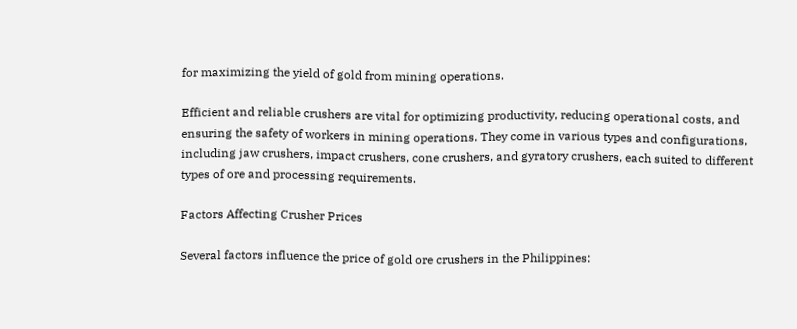for maximizing the yield of gold from mining operations.

Efficient and reliable crushers are vital for optimizing productivity, reducing operational costs, and ensuring the safety of workers in mining operations. They come in various types and configurations, including jaw crushers, impact crushers, cone crushers, and gyratory crushers, each suited to different types of ore and processing requirements.

Factors Affecting Crusher Prices

Several factors influence the price of gold ore crushers in the Philippines: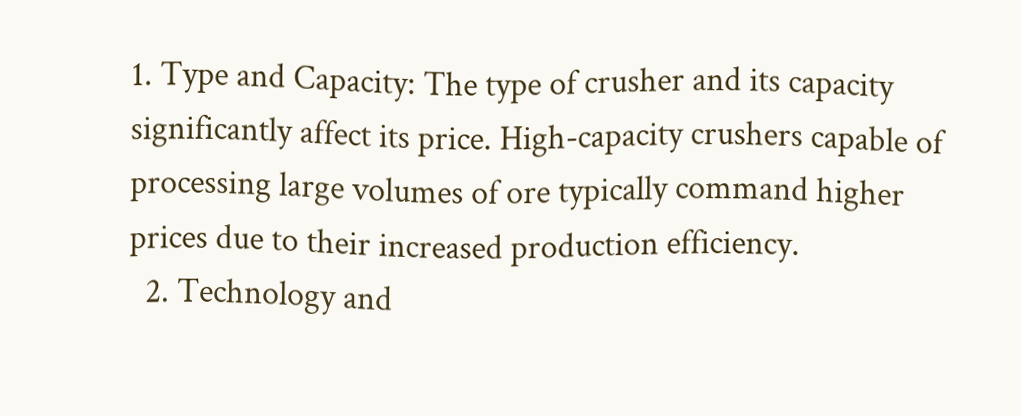1. Type and Capacity: The type of crusher and its capacity significantly affect its price. High-capacity crushers capable of processing large volumes of ore typically command higher prices due to their increased production efficiency.
  2. Technology and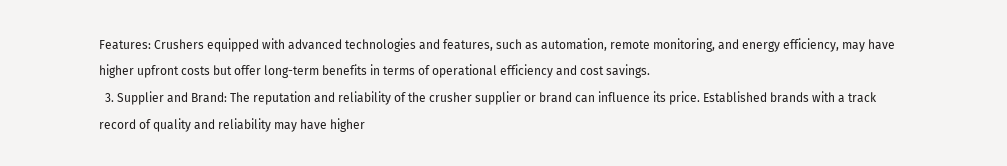Features: Crushers equipped with advanced technologies and features, such as automation, remote monitoring, and energy efficiency, may have higher upfront costs but offer long-term benefits in terms of operational efficiency and cost savings.
  3. Supplier and Brand: The reputation and reliability of the crusher supplier or brand can influence its price. Established brands with a track record of quality and reliability may have higher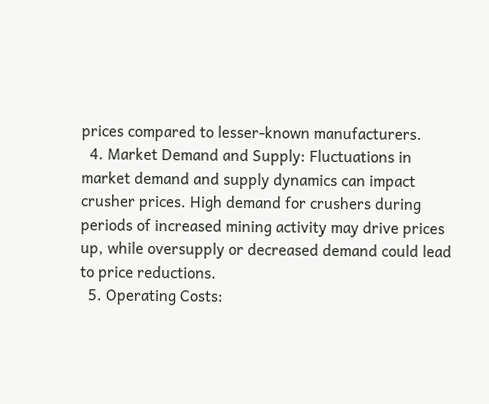prices compared to lesser-known manufacturers.
  4. Market Demand and Supply: Fluctuations in market demand and supply dynamics can impact crusher prices. High demand for crushers during periods of increased mining activity may drive prices up, while oversupply or decreased demand could lead to price reductions.
  5. Operating Costs: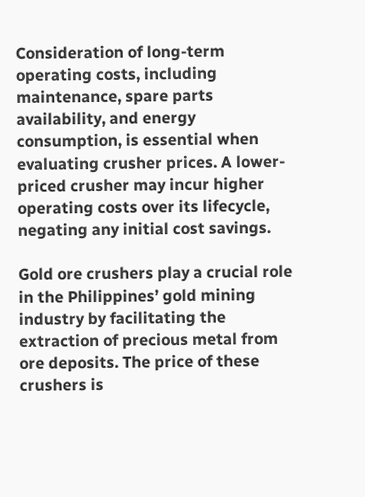Consideration of long-term operating costs, including maintenance, spare parts availability, and energy consumption, is essential when evaluating crusher prices. A lower-priced crusher may incur higher operating costs over its lifecycle, negating any initial cost savings.

Gold ore crushers play a crucial role in the Philippines’ gold mining industry by facilitating the extraction of precious metal from ore deposits. The price of these crushers is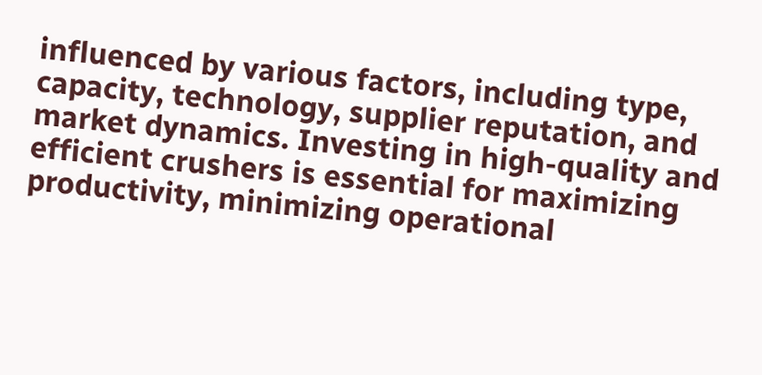influenced by various factors, including type, capacity, technology, supplier reputation, and market dynamics. Investing in high-quality and efficient crushers is essential for maximizing productivity, minimizing operational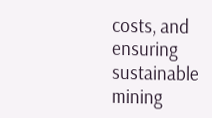costs, and ensuring sustainable mining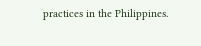practices in the Philippines.